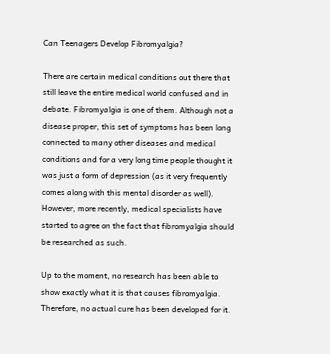Can Teenagers Develop Fibromyalgia?

There are certain medical conditions out there that still leave the entire medical world confused and in debate. Fibromyalgia is one of them. Although not a disease proper, this set of symptoms has been long connected to many other diseases and medical conditions and for a very long time people thought it was just a form of depression (as it very frequently comes along with this mental disorder as well). However, more recently, medical specialists have started to agree on the fact that fibromyalgia should be researched as such.

Up to the moment, no research has been able to show exactly what it is that causes fibromyalgia. Therefore, no actual cure has been developed for it.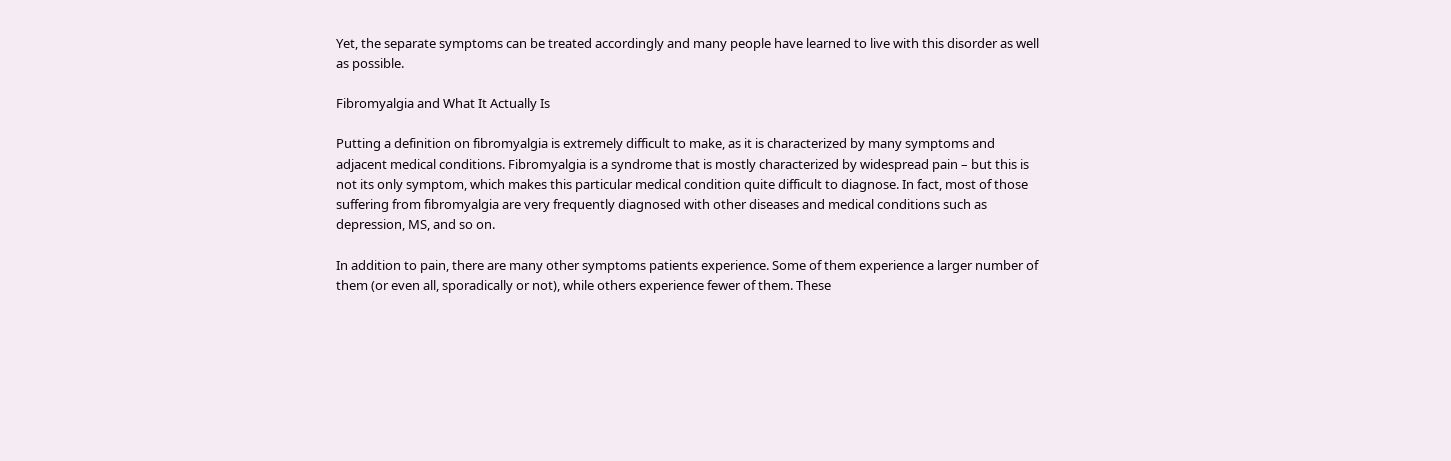Yet, the separate symptoms can be treated accordingly and many people have learned to live with this disorder as well as possible.

Fibromyalgia and What It Actually Is

Putting a definition on fibromyalgia is extremely difficult to make, as it is characterized by many symptoms and adjacent medical conditions. Fibromyalgia is a syndrome that is mostly characterized by widespread pain – but this is not its only symptom, which makes this particular medical condition quite difficult to diagnose. In fact, most of those suffering from fibromyalgia are very frequently diagnosed with other diseases and medical conditions such as depression, MS, and so on.

In addition to pain, there are many other symptoms patients experience. Some of them experience a larger number of them (or even all, sporadically or not), while others experience fewer of them. These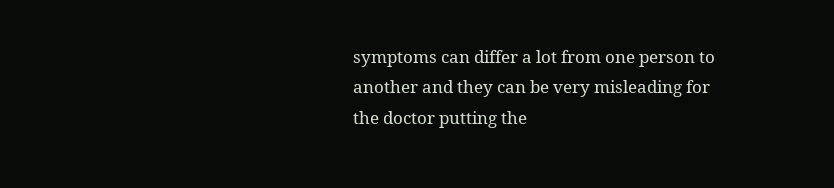symptoms can differ a lot from one person to another and they can be very misleading for the doctor putting the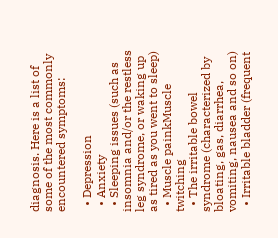diagnosis. Here is a list of some of the most commonly encountered symptoms:

  • Depression
  • Anxiety
  • Sleeping issues (such as insomnia and/or the restless leg syndrome, or waking up as tired as you went to sleep)
  • Muscle painkMuscle twitching
  • The irritable bowel syndrome (characterized by bloating, gas, diarrhea, vomiting, nausea and so on)
  • Irritable bladder (frequent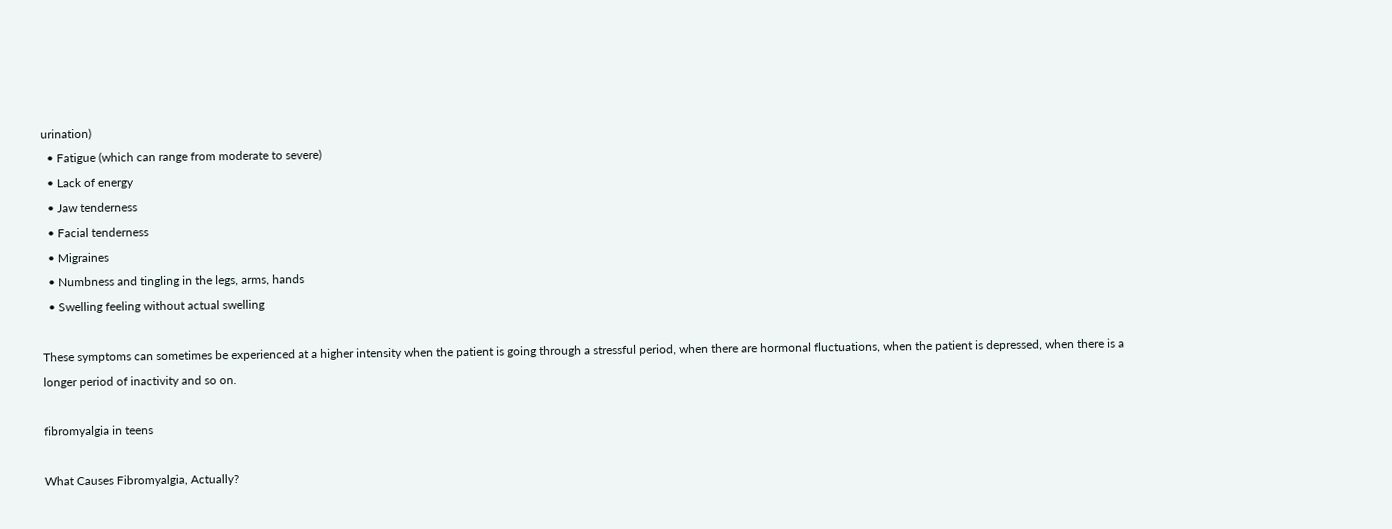urination)
  • Fatigue (which can range from moderate to severe)
  • Lack of energy
  • Jaw tenderness
  • Facial tenderness
  • Migraines
  • Numbness and tingling in the legs, arms, hands
  • Swelling feeling without actual swelling

These symptoms can sometimes be experienced at a higher intensity when the patient is going through a stressful period, when there are hormonal fluctuations, when the patient is depressed, when there is a longer period of inactivity and so on.

fibromyalgia in teens

What Causes Fibromyalgia, Actually?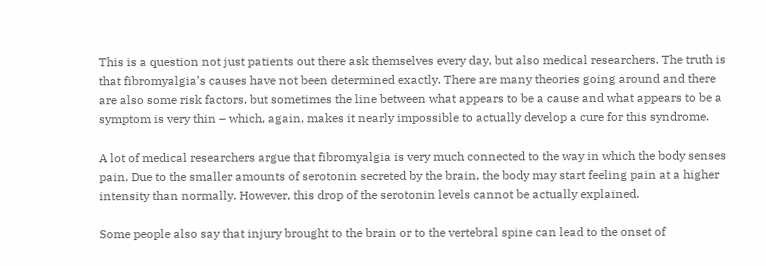This is a question not just patients out there ask themselves every day, but also medical researchers. The truth is that fibromyalgia’s causes have not been determined exactly. There are many theories going around and there are also some risk factors, but sometimes the line between what appears to be a cause and what appears to be a symptom is very thin – which, again, makes it nearly impossible to actually develop a cure for this syndrome.

A lot of medical researchers argue that fibromyalgia is very much connected to the way in which the body senses pain. Due to the smaller amounts of serotonin secreted by the brain, the body may start feeling pain at a higher intensity than normally. However, this drop of the serotonin levels cannot be actually explained.

Some people also say that injury brought to the brain or to the vertebral spine can lead to the onset of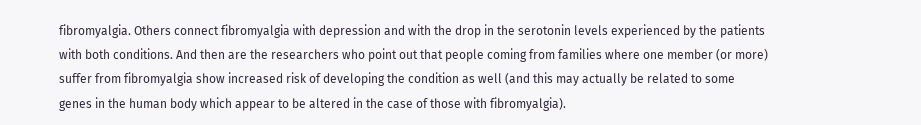fibromyalgia. Others connect fibromyalgia with depression and with the drop in the serotonin levels experienced by the patients with both conditions. And then are the researchers who point out that people coming from families where one member (or more) suffer from fibromyalgia show increased risk of developing the condition as well (and this may actually be related to some genes in the human body which appear to be altered in the case of those with fibromyalgia).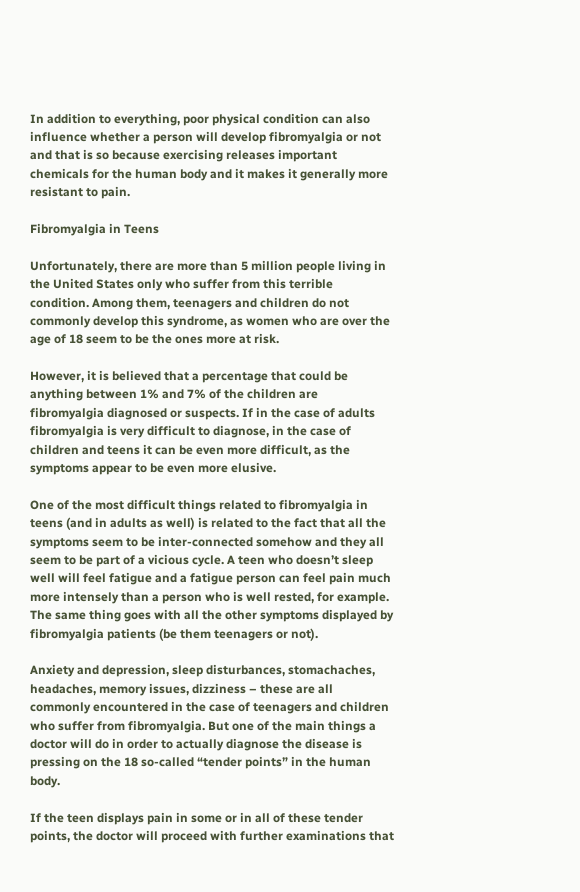In addition to everything, poor physical condition can also influence whether a person will develop fibromyalgia or not and that is so because exercising releases important chemicals for the human body and it makes it generally more resistant to pain.

Fibromyalgia in Teens

Unfortunately, there are more than 5 million people living in the United States only who suffer from this terrible condition. Among them, teenagers and children do not commonly develop this syndrome, as women who are over the age of 18 seem to be the ones more at risk.

However, it is believed that a percentage that could be anything between 1% and 7% of the children are fibromyalgia diagnosed or suspects. If in the case of adults fibromyalgia is very difficult to diagnose, in the case of children and teens it can be even more difficult, as the symptoms appear to be even more elusive.

One of the most difficult things related to fibromyalgia in teens (and in adults as well) is related to the fact that all the symptoms seem to be inter-connected somehow and they all seem to be part of a vicious cycle. A teen who doesn’t sleep well will feel fatigue and a fatigue person can feel pain much more intensely than a person who is well rested, for example. The same thing goes with all the other symptoms displayed by fibromyalgia patients (be them teenagers or not).

Anxiety and depression, sleep disturbances, stomachaches, headaches, memory issues, dizziness – these are all commonly encountered in the case of teenagers and children who suffer from fibromyalgia. But one of the main things a doctor will do in order to actually diagnose the disease is pressing on the 18 so-called “tender points” in the human body.

If the teen displays pain in some or in all of these tender points, the doctor will proceed with further examinations that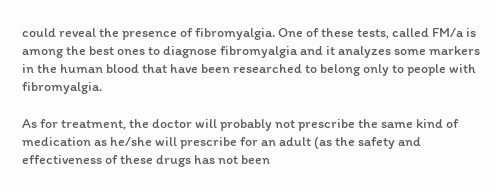could reveal the presence of fibromyalgia. One of these tests, called FM/a is among the best ones to diagnose fibromyalgia and it analyzes some markers in the human blood that have been researched to belong only to people with fibromyalgia.

As for treatment, the doctor will probably not prescribe the same kind of medication as he/she will prescribe for an adult (as the safety and effectiveness of these drugs has not been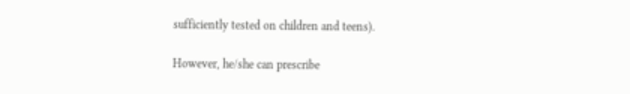sufficiently tested on children and teens).

However, he/she can prescribe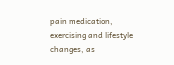pain medication, exercising and lifestyle changes, as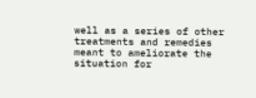well as a series of other treatments and remedies meant to ameliorate the situation for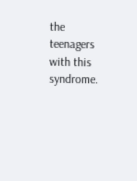the teenagers with this syndrome.